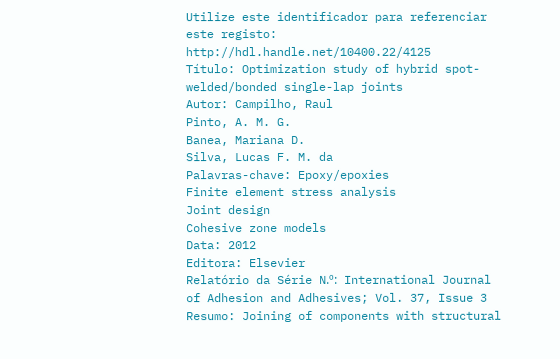Utilize este identificador para referenciar este registo: http://hdl.handle.net/10400.22/4125
Título: Optimization study of hybrid spot-welded/bonded single-lap joints
Autor: Campilho, Raul
Pinto, A. M. G.
Banea, Mariana D.
Silva, Lucas F. M. da
Palavras-chave: Epoxy/epoxies
Finite element stress analysis
Joint design
Cohesive zone models
Data: 2012
Editora: Elsevier
Relatório da Série N.º: International Journal of Adhesion and Adhesives; Vol. 37, Issue 3
Resumo: Joining of components with structural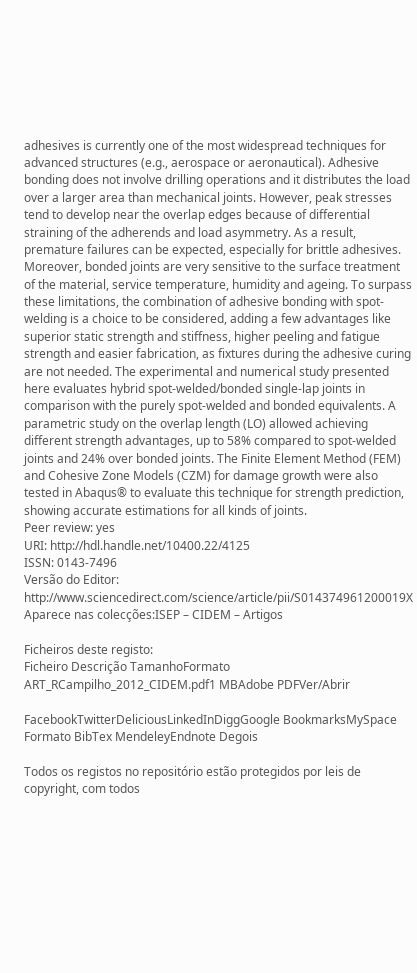adhesives is currently one of the most widespread techniques for advanced structures (e.g., aerospace or aeronautical). Adhesive bonding does not involve drilling operations and it distributes the load over a larger area than mechanical joints. However, peak stresses tend to develop near the overlap edges because of differential straining of the adherends and load asymmetry. As a result, premature failures can be expected, especially for brittle adhesives. Moreover, bonded joints are very sensitive to the surface treatment of the material, service temperature, humidity and ageing. To surpass these limitations, the combination of adhesive bonding with spot-welding is a choice to be considered, adding a few advantages like superior static strength and stiffness, higher peeling and fatigue strength and easier fabrication, as fixtures during the adhesive curing are not needed. The experimental and numerical study presented here evaluates hybrid spot-welded/bonded single-lap joints in comparison with the purely spot-welded and bonded equivalents. A parametric study on the overlap length (LO) allowed achieving different strength advantages, up to 58% compared to spot-welded joints and 24% over bonded joints. The Finite Element Method (FEM) and Cohesive Zone Models (CZM) for damage growth were also tested in Abaqus® to evaluate this technique for strength prediction, showing accurate estimations for all kinds of joints.
Peer review: yes
URI: http://hdl.handle.net/10400.22/4125
ISSN: 0143-7496
Versão do Editor: http://www.sciencedirect.com/science/article/pii/S014374961200019X
Aparece nas colecções:ISEP – CIDEM – Artigos

Ficheiros deste registo:
Ficheiro Descrição TamanhoFormato
ART_RCampilho_2012_CIDEM.pdf1 MBAdobe PDFVer/Abrir

FacebookTwitterDeliciousLinkedInDiggGoogle BookmarksMySpace
Formato BibTex MendeleyEndnote Degois

Todos os registos no repositório estão protegidos por leis de copyright, com todos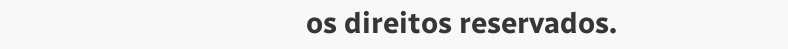os direitos reservados.